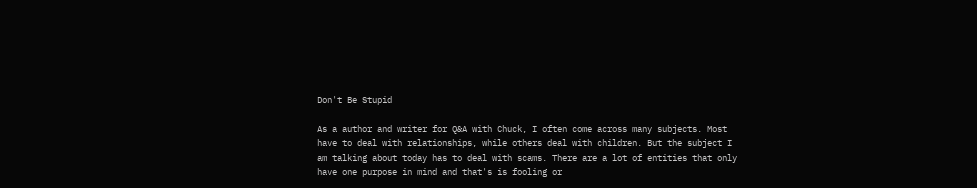Don't Be Stupid

As a author and writer for Q&A with Chuck, I often come across many subjects. Most have to deal with relationships, while others deal with children. But the subject I am talking about today has to deal with scams. There are a lot of entities that only have one purpose in mind and that's is fooling or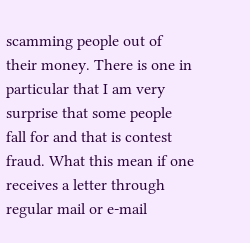scamming people out of their money. There is one in particular that I am very surprise that some people fall for and that is contest fraud. What this mean if one receives a letter through regular mail or e-mail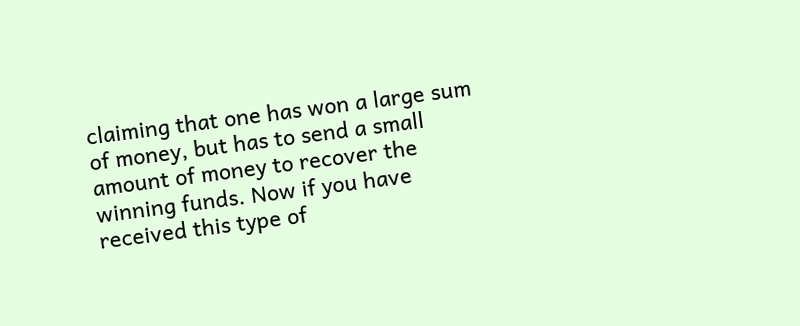claiming that one has won a large sum of money, but has to send a small amount of money to recover the winning funds. Now if you have received this type of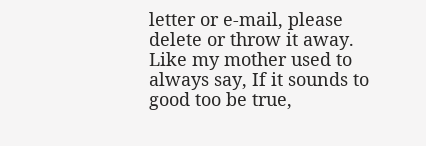letter or e-mail, please delete or throw it away. Like my mother used to always say, If it sounds to good too be true,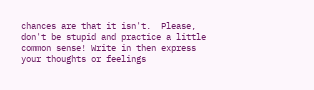chances are that it isn't.  Please, don't be stupid and practice a little common sense! Write in then express your thoughts or feelings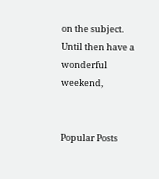on the subject.
Until then have a wonderful weekend,


Popular Posts